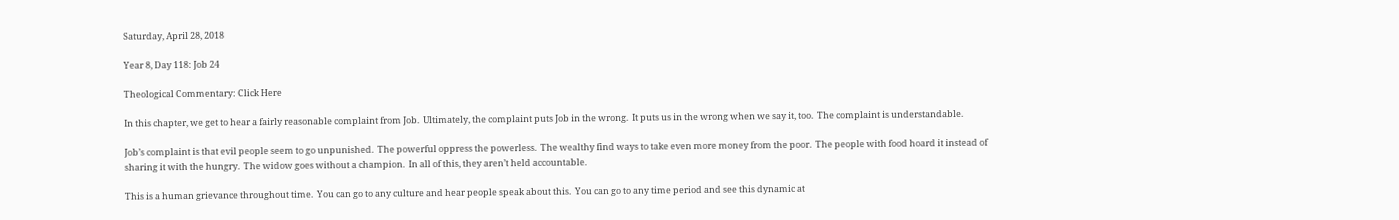Saturday, April 28, 2018

Year 8, Day 118: Job 24

Theological Commentary: Click Here

In this chapter, we get to hear a fairly reasonable complaint from Job.  Ultimately, the complaint puts Job in the wrong.  It puts us in the wrong when we say it, too.  The complaint is understandable.

Job’s complaint is that evil people seem to go unpunished.  The powerful oppress the powerless.  The wealthy find ways to take even more money from the poor.  The people with food hoard it instead of sharing it with the hungry.  The widow goes without a champion.  In all of this, they aren’t held accountable.

This is a human grievance throughout time.  You can go to any culture and hear people speak about this.  You can go to any time period and see this dynamic at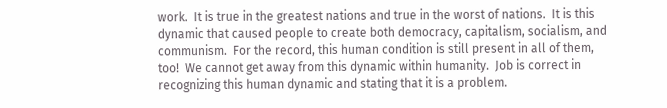work.  It is true in the greatest nations and true in the worst of nations.  It is this dynamic that caused people to create both democracy, capitalism, socialism, and communism.  For the record, this human condition is still present in all of them, too!  We cannot get away from this dynamic within humanity.  Job is correct in recognizing this human dynamic and stating that it is a problem.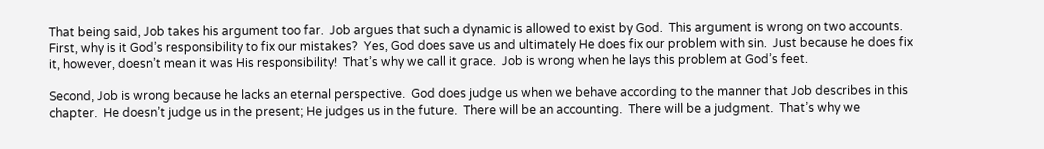That being said, Job takes his argument too far.  Job argues that such a dynamic is allowed to exist by God.  This argument is wrong on two accounts.  First, why is it God’s responsibility to fix our mistakes?  Yes, God does save us and ultimately He does fix our problem with sin.  Just because he does fix it, however, doesn’t mean it was His responsibility!  That’s why we call it grace.  Job is wrong when he lays this problem at God’s feet.

Second, Job is wrong because he lacks an eternal perspective.  God does judge us when we behave according to the manner that Job describes in this chapter.  He doesn’t judge us in the present; He judges us in the future.  There will be an accounting.  There will be a judgment.  That’s why we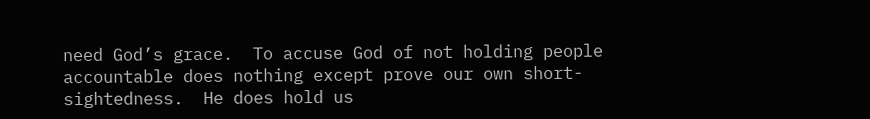need God’s grace.  To accuse God of not holding people accountable does nothing except prove our own short-sightedness.  He does hold us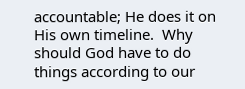accountable; He does it on His own timeline.  Why should God have to do things according to our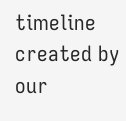timeline created by our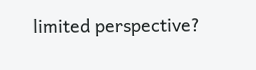limited perspective?